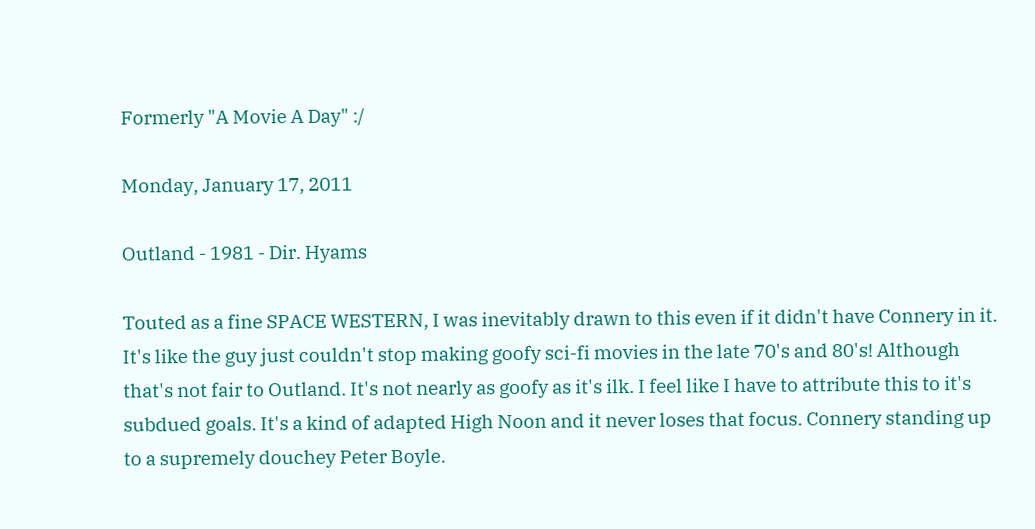Formerly "A Movie A Day" :/

Monday, January 17, 2011

Outland - 1981 - Dir. Hyams

Touted as a fine SPACE WESTERN, I was inevitably drawn to this even if it didn't have Connery in it. It's like the guy just couldn't stop making goofy sci-fi movies in the late 70's and 80's! Although that's not fair to Outland. It's not nearly as goofy as it's ilk. I feel like I have to attribute this to it's subdued goals. It's a kind of adapted High Noon and it never loses that focus. Connery standing up to a supremely douchey Peter Boyle.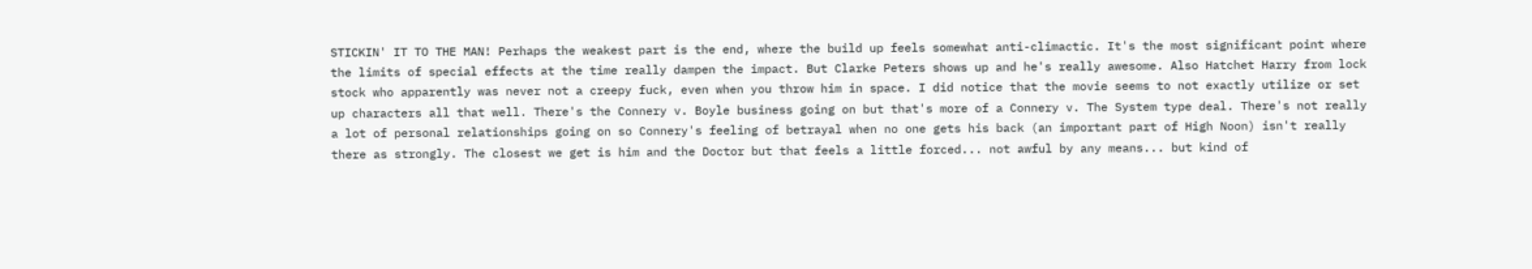STICKIN' IT TO THE MAN! Perhaps the weakest part is the end, where the build up feels somewhat anti-climactic. It's the most significant point where the limits of special effects at the time really dampen the impact. But Clarke Peters shows up and he's really awesome. Also Hatchet Harry from lock stock who apparently was never not a creepy fuck, even when you throw him in space. I did notice that the movie seems to not exactly utilize or set up characters all that well. There's the Connery v. Boyle business going on but that's more of a Connery v. The System type deal. There's not really a lot of personal relationships going on so Connery's feeling of betrayal when no one gets his back (an important part of High Noon) isn't really there as strongly. The closest we get is him and the Doctor but that feels a little forced... not awful by any means... but kind of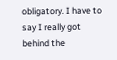obligatory. I have to say I really got behind the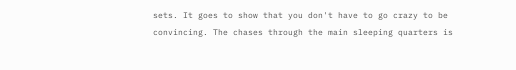sets. It goes to show that you don't have to go crazy to be convincing. The chases through the main sleeping quarters is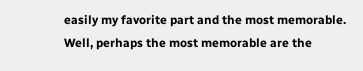easily my favorite part and the most memorable. Well, perhaps the most memorable are the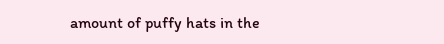amount of puffy hats in the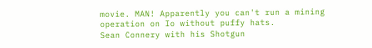movie. MAN! Apparently you can't run a mining operation on Io without puffy hats.
Sean Connery with his Shotgun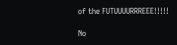of the FUTUUUURRREEE!!!!!

No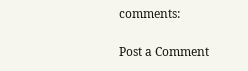comments:

Post a Comment